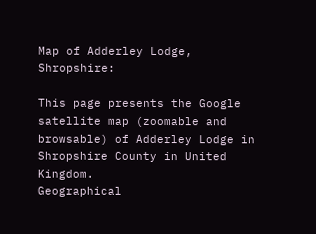Map of Adderley Lodge, Shropshire:

This page presents the Google satellite map (zoomable and browsable) of Adderley Lodge in Shropshire County in United Kingdom.
Geographical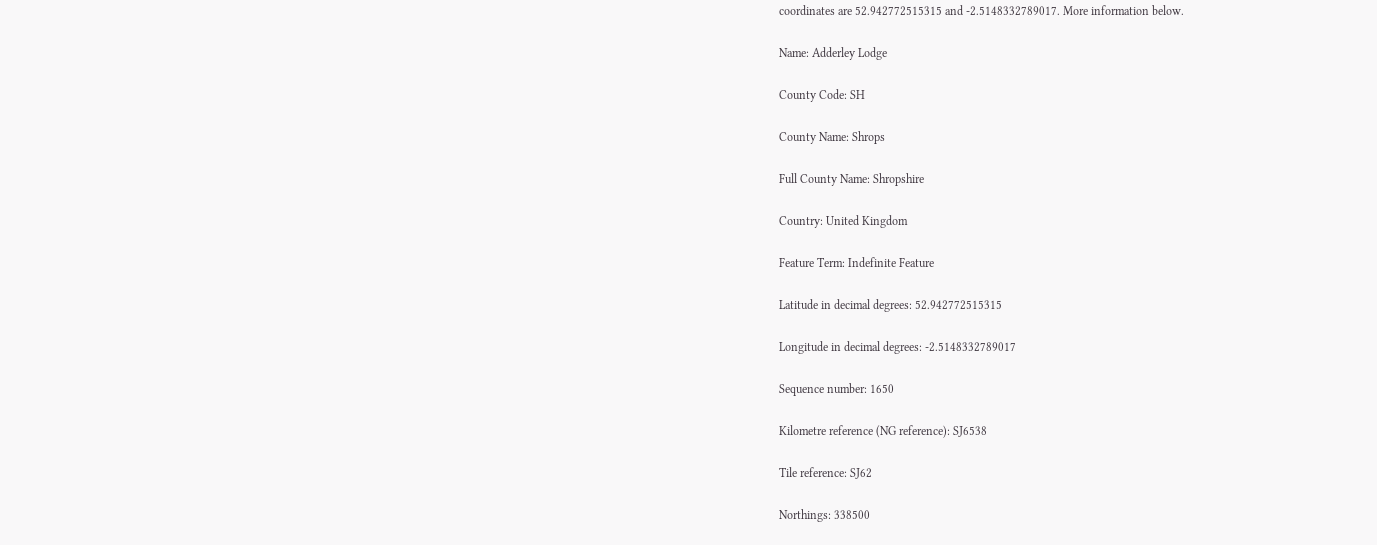coordinates are 52.942772515315 and -2.5148332789017. More information below.

Name: Adderley Lodge

County Code: SH

County Name: Shrops

Full County Name: Shropshire

Country: United Kingdom

Feature Term: Indefinite Feature

Latitude in decimal degrees: 52.942772515315

Longitude in decimal degrees: -2.5148332789017

Sequence number: 1650

Kilometre reference (NG reference): SJ6538

Tile reference: SJ62

Northings: 338500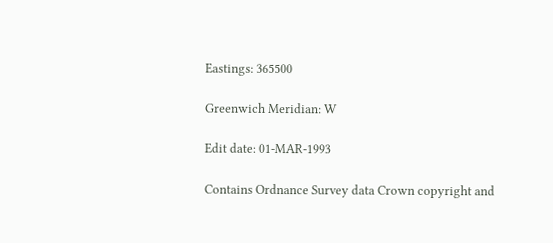Eastings: 365500

Greenwich Meridian: W

Edit date: 01-MAR-1993

Contains Ordnance Survey data Crown copyright and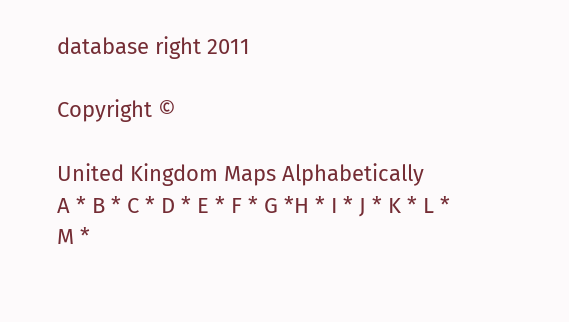database right 2011

Copyright ©

United Kingdom Maps Alphabetically
A * B * C * D * E * F * G *H * I * J * K * L * M *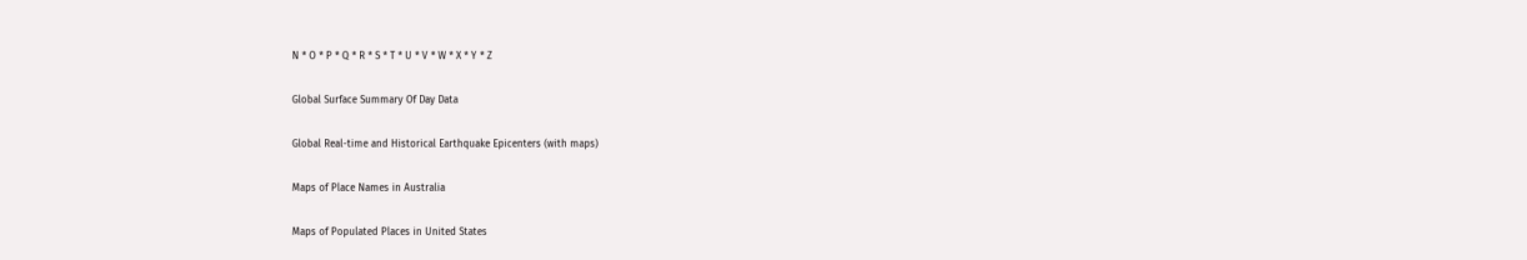N * O * P * Q * R * S * T * U * V * W * X * Y * Z

Global Surface Summary Of Day Data

Global Real-time and Historical Earthquake Epicenters (with maps)

Maps of Place Names in Australia

Maps of Populated Places in United States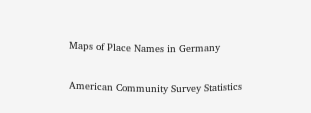Maps of Place Names in Germany

American Community Survey Statistics